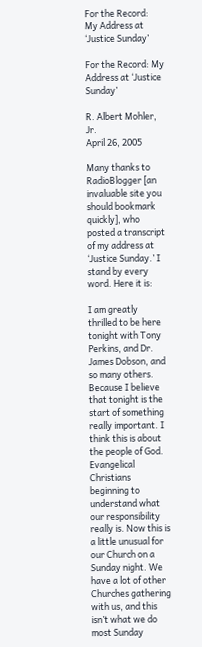For the Record:  My Address at ‘Justice Sunday’

For the Record: My Address at ‘Justice Sunday’

R. Albert Mohler, Jr.
April 26, 2005

Many thanks to RadioBlogger [an invaluable site you should bookmark quickly], who posted a transcript of my address at ‘Justice Sunday.’ I stand by every word. Here it is:

I am greatly thrilled to be here tonight with Tony Perkins, and Dr. James Dobson, and so many others. Because I believe that tonight is the start of something really important. I think this is about the people of God. Evangelical Christians beginning to understand what our responsibility really is. Now this is a little unusual for our Church on a Sunday night. We have a lot of other Churches gathering with us, and this isn’t what we do most Sunday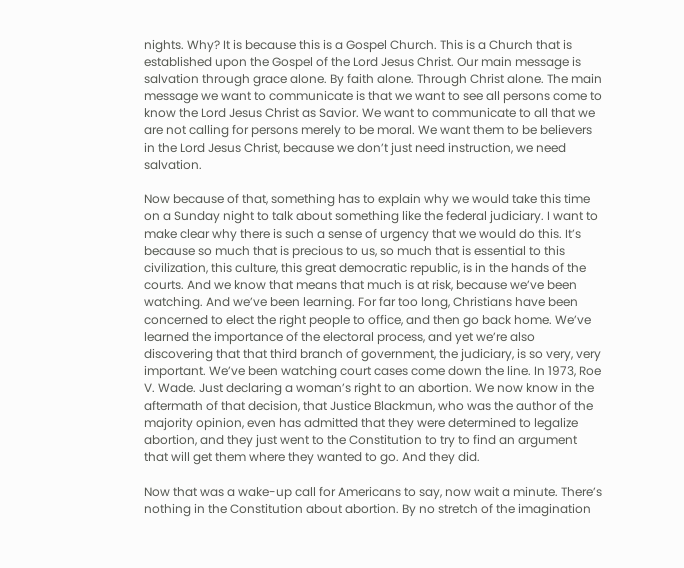nights. Why? It is because this is a Gospel Church. This is a Church that is established upon the Gospel of the Lord Jesus Christ. Our main message is salvation through grace alone. By faith alone. Through Christ alone. The main message we want to communicate is that we want to see all persons come to know the Lord Jesus Christ as Savior. We want to communicate to all that we are not calling for persons merely to be moral. We want them to be believers in the Lord Jesus Christ, because we don’t just need instruction, we need salvation.

Now because of that, something has to explain why we would take this time on a Sunday night to talk about something like the federal judiciary. I want to make clear why there is such a sense of urgency that we would do this. It’s because so much that is precious to us, so much that is essential to this civilization, this culture, this great democratic republic, is in the hands of the courts. And we know that means that much is at risk, because we’ve been watching. And we’ve been learning. For far too long, Christians have been concerned to elect the right people to office, and then go back home. We’ve learned the importance of the electoral process, and yet we’re also discovering that that third branch of government, the judiciary, is so very, very important. We’ve been watching court cases come down the line. In 1973, Roe V. Wade. Just declaring a woman’s right to an abortion. We now know in the aftermath of that decision, that Justice Blackmun, who was the author of the majority opinion, even has admitted that they were determined to legalize abortion, and they just went to the Constitution to try to find an argument that will get them where they wanted to go. And they did.

Now that was a wake-up call for Americans to say, now wait a minute. There’s nothing in the Constitution about abortion. By no stretch of the imagination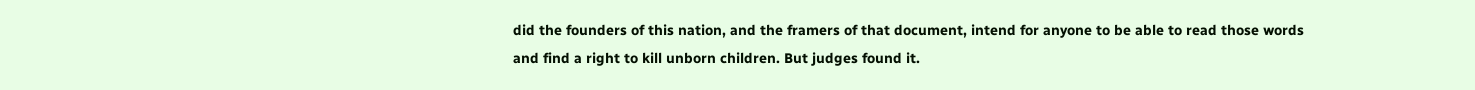did the founders of this nation, and the framers of that document, intend for anyone to be able to read those words and find a right to kill unborn children. But judges found it.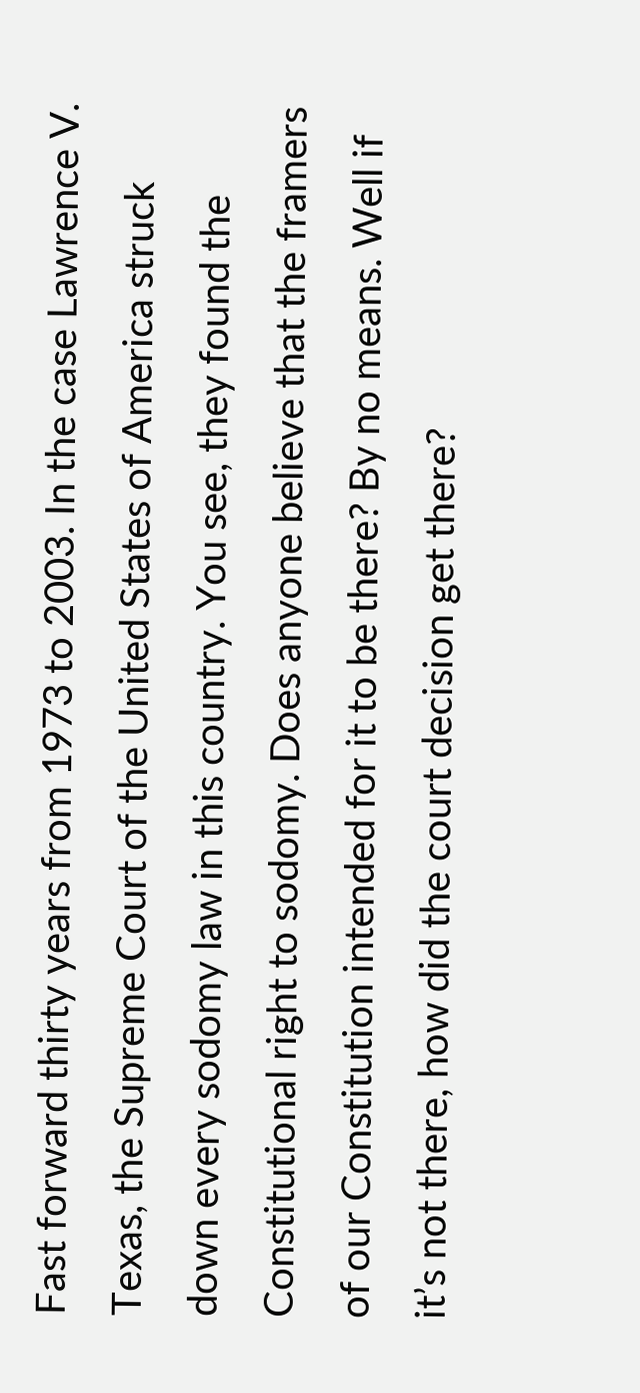Fast forward thirty years from 1973 to 2003. In the case Lawrence V. Texas, the Supreme Court of the United States of America struck down every sodomy law in this country. You see, they found the Constitutional right to sodomy. Does anyone believe that the framers of our Constitution intended for it to be there? By no means. Well if it’s not there, how did the court decision get there?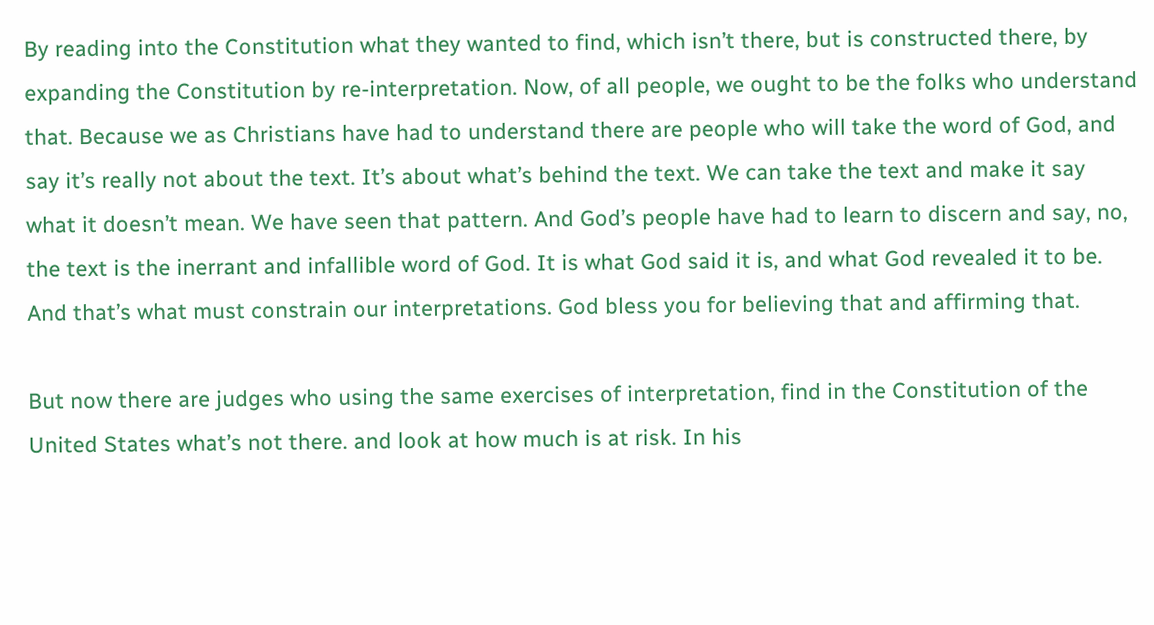By reading into the Constitution what they wanted to find, which isn’t there, but is constructed there, by expanding the Constitution by re-interpretation. Now, of all people, we ought to be the folks who understand that. Because we as Christians have had to understand there are people who will take the word of God, and say it’s really not about the text. It’s about what’s behind the text. We can take the text and make it say what it doesn’t mean. We have seen that pattern. And God’s people have had to learn to discern and say, no, the text is the inerrant and infallible word of God. It is what God said it is, and what God revealed it to be. And that’s what must constrain our interpretations. God bless you for believing that and affirming that.

But now there are judges who using the same exercises of interpretation, find in the Constitution of the United States what’s not there. and look at how much is at risk. In his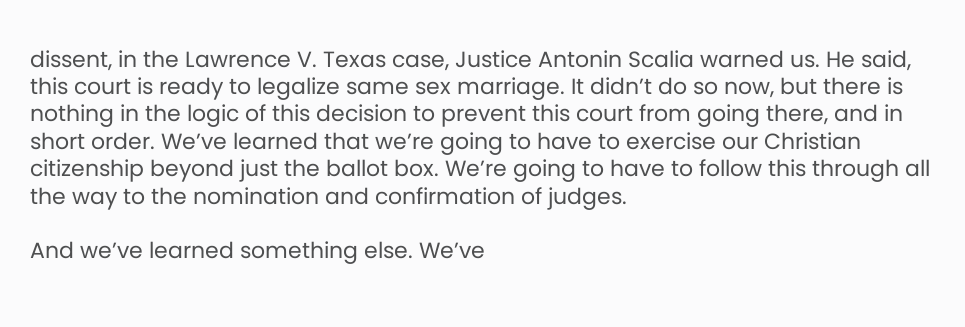dissent, in the Lawrence V. Texas case, Justice Antonin Scalia warned us. He said, this court is ready to legalize same sex marriage. It didn’t do so now, but there is nothing in the logic of this decision to prevent this court from going there, and in short order. We’ve learned that we’re going to have to exercise our Christian citizenship beyond just the ballot box. We’re going to have to follow this through all the way to the nomination and confirmation of judges.

And we’ve learned something else. We’ve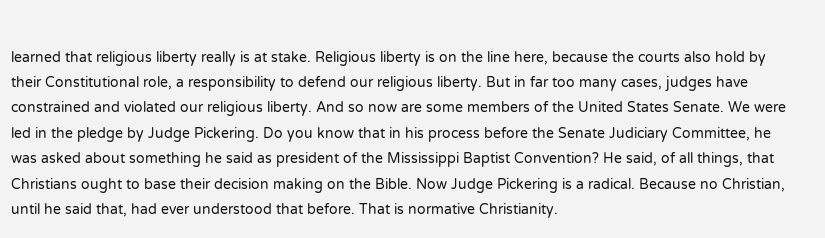learned that religious liberty really is at stake. Religious liberty is on the line here, because the courts also hold by their Constitutional role, a responsibility to defend our religious liberty. But in far too many cases, judges have constrained and violated our religious liberty. And so now are some members of the United States Senate. We were led in the pledge by Judge Pickering. Do you know that in his process before the Senate Judiciary Committee, he was asked about something he said as president of the Mississippi Baptist Convention? He said, of all things, that Christians ought to base their decision making on the Bible. Now Judge Pickering is a radical. Because no Christian, until he said that, had ever understood that before. That is normative Christianity.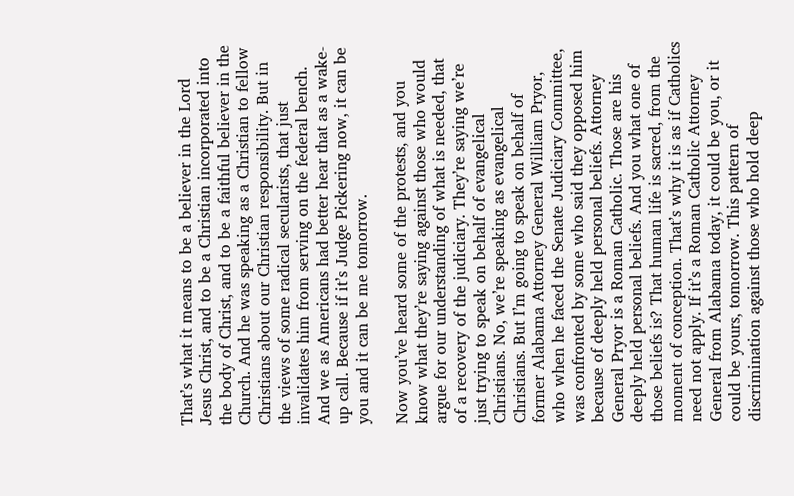That’s what it means to be a believer in the Lord Jesus Christ, and to be a Christian incorporated into the body of Christ, and to be a faithful believer in the Church. And he was speaking as a Christian to fellow Christians about our Christian responsibility. But in the views of some radical secularists, that just invalidates him from serving on the federal bench. And we as Americans had better hear that as a wake-up call. Because if it’s Judge Pickering now, it can be you and it can be me tomorrow.

Now you’ve heard some of the protests, and you know what they’re saying against those who would argue for our understanding of what is needed, that of a recovery of the judiciary. They’re saying we’re just trying to speak on behalf of evangelical Christians. No, we’re speaking as evangelical Christians. But I’m going to speak on behalf of former Alabama Attorney General William Pryor, who when he faced the Senate Judiciary Committee, was confronted by some who said they opposed him because of deeply held personal beliefs. Attorney General Pryor is a Roman Catholic. Those are his deeply held personal beliefs. And you what one of those beliefs is? That human life is sacred, from the moment of conception. That’s why it is as if Catholics need not apply. If it’s a Roman Catholic Attorney General from Alabama today, it could be you, or it could be yours, tomorrow. This pattern of discrimination against those who hold deep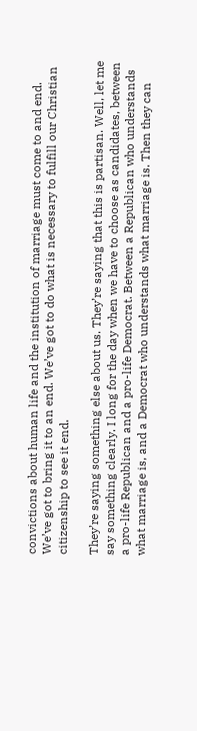convictions about human life and the institution of marriage must come to and end. We’ve got to bring it to an end. We’ve got to do what is necessary to fulfill our Christian citizenship to see it end.

They’re saying something else about us. They’re saying that this is partisan. Well, let me say something clearly. I long for the day when we have to choose as candidates, between a pro-life Republican and a pro-life Democrat. Between a Republican who understands what marriage is, and a Democrat who understands what marriage is. Then they can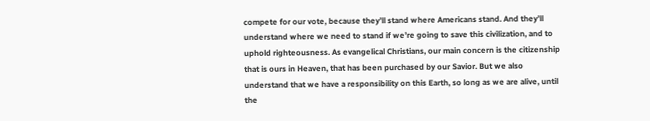compete for our vote, because they’ll stand where Americans stand. And they’ll understand where we need to stand if we’re going to save this civilization, and to uphold righteousness. As evangelical Christians, our main concern is the citizenship that is ours in Heaven, that has been purchased by our Savior. But we also understand that we have a responsibility on this Earth, so long as we are alive, until the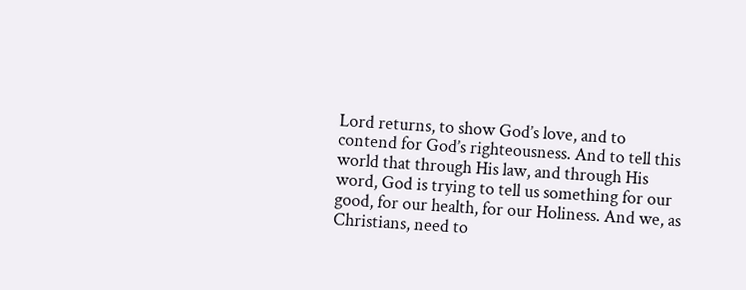Lord returns, to show God’s love, and to contend for God’s righteousness. And to tell this world that through His law, and through His word, God is trying to tell us something for our good, for our health, for our Holiness. And we, as Christians, need to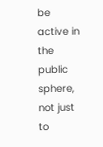be active in the public sphere, not just to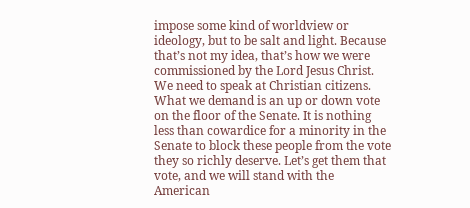impose some kind of worldview or ideology, but to be salt and light. Because that’s not my idea, that’s how we were commissioned by the Lord Jesus Christ. We need to speak at Christian citizens. What we demand is an up or down vote on the floor of the Senate. It is nothing less than cowardice for a minority in the Senate to block these people from the vote they so richly deserve. Let’s get them that vote, and we will stand with the American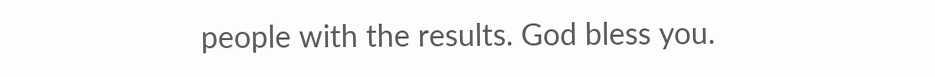people with the results. God bless you.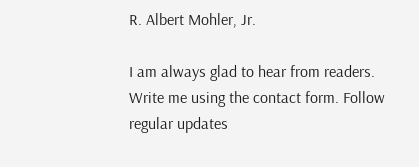R. Albert Mohler, Jr.

I am always glad to hear from readers. Write me using the contact form. Follow regular updates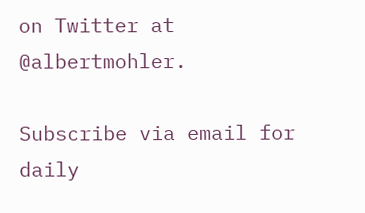on Twitter at @albertmohler.

Subscribe via email for daily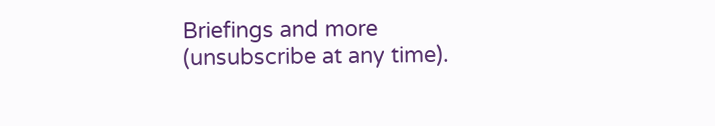Briefings and more (unsubscribe at any time).